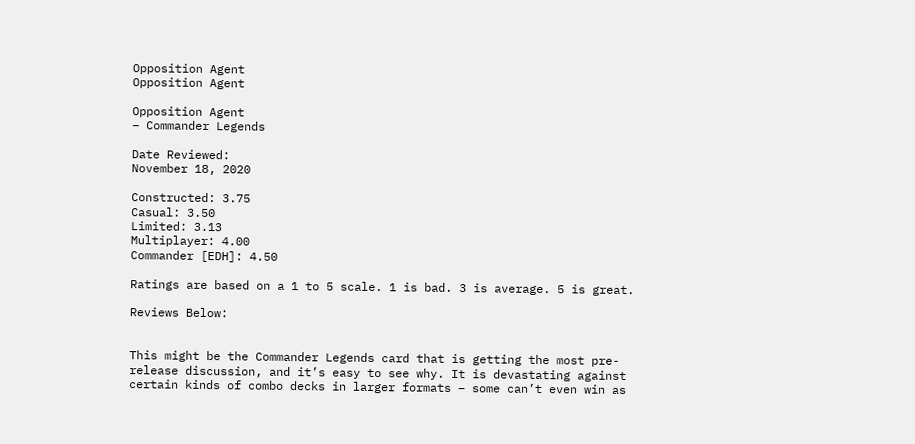Opposition Agent
Opposition Agent

Opposition Agent
– Commander Legends

Date Reviewed:
November 18, 2020

Constructed: 3.75
Casual: 3.50
Limited: 3.13
Multiplayer: 4.00
Commander [EDH]: 4.50

Ratings are based on a 1 to 5 scale. 1 is bad. 3 is average. 5 is great.

Reviews Below:


This might be the Commander Legends card that is getting the most pre-release discussion, and it’s easy to see why. It is devastating against certain kinds of combo decks in larger formats – some can’t even win as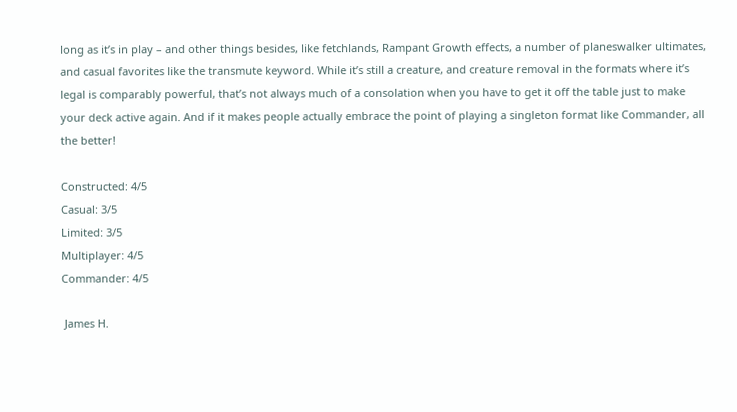long as it’s in play – and other things besides, like fetchlands, Rampant Growth effects, a number of planeswalker ultimates, and casual favorites like the transmute keyword. While it’s still a creature, and creature removal in the formats where it’s legal is comparably powerful, that’s not always much of a consolation when you have to get it off the table just to make your deck active again. And if it makes people actually embrace the point of playing a singleton format like Commander, all the better!

Constructed: 4/5
Casual: 3/5
Limited: 3/5
Multiplayer: 4/5
Commander: 4/5

 James H.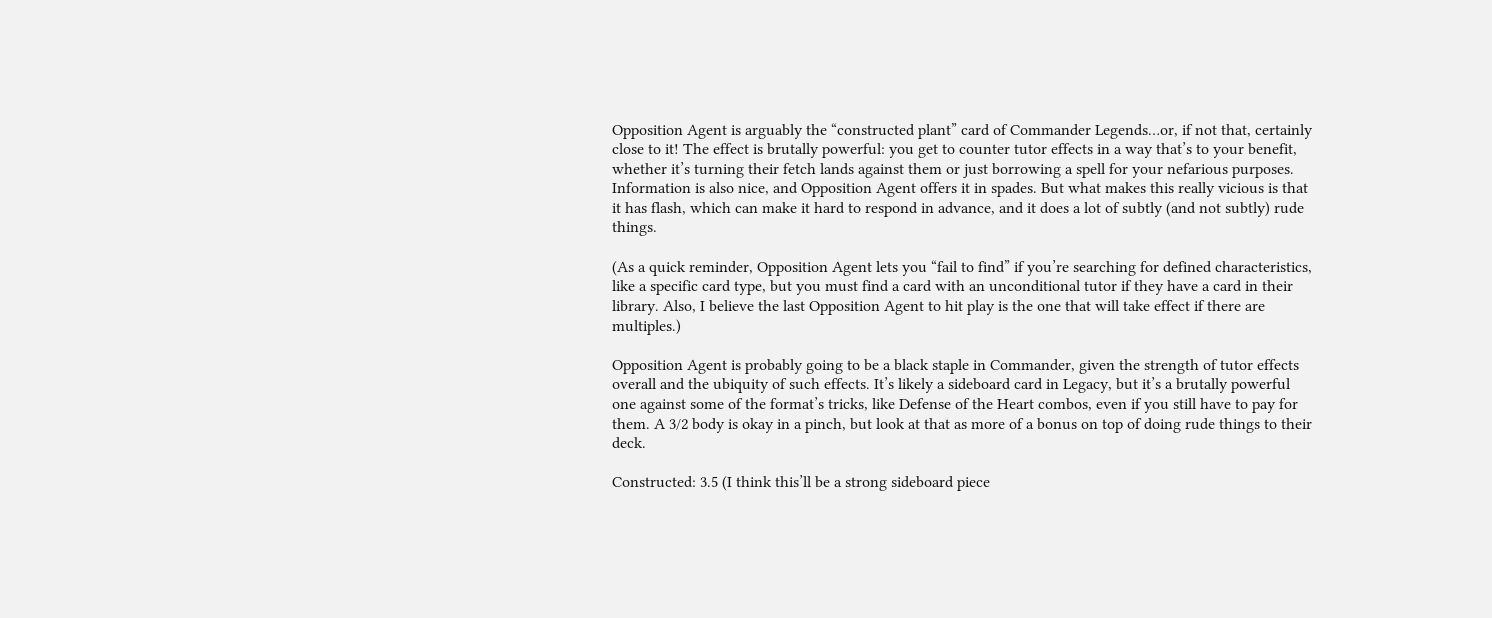Opposition Agent is arguably the “constructed plant” card of Commander Legends…or, if not that, certainly close to it! The effect is brutally powerful: you get to counter tutor effects in a way that’s to your benefit, whether it’s turning their fetch lands against them or just borrowing a spell for your nefarious purposes. Information is also nice, and Opposition Agent offers it in spades. But what makes this really vicious is that it has flash, which can make it hard to respond in advance, and it does a lot of subtly (and not subtly) rude things.

(As a quick reminder, Opposition Agent lets you “fail to find” if you’re searching for defined characteristics, like a specific card type, but you must find a card with an unconditional tutor if they have a card in their library. Also, I believe the last Opposition Agent to hit play is the one that will take effect if there are multiples.)

Opposition Agent is probably going to be a black staple in Commander, given the strength of tutor effects overall and the ubiquity of such effects. It’s likely a sideboard card in Legacy, but it’s a brutally powerful one against some of the format’s tricks, like Defense of the Heart combos, even if you still have to pay for them. A 3/2 body is okay in a pinch, but look at that as more of a bonus on top of doing rude things to their deck.

Constructed: 3.5 (I think this’ll be a strong sideboard piece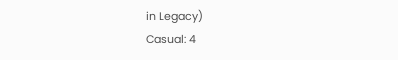in Legacy)
Casual: 4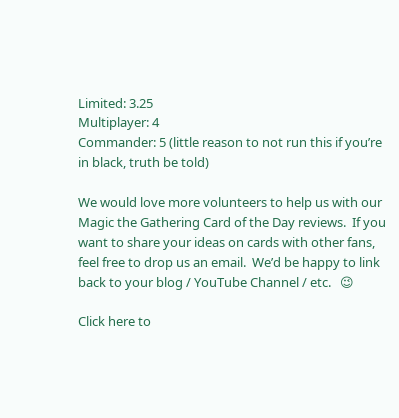Limited: 3.25
Multiplayer: 4
Commander: 5 (little reason to not run this if you’re in black, truth be told)

We would love more volunteers to help us with our Magic the Gathering Card of the Day reviews.  If you want to share your ideas on cards with other fans, feel free to drop us an email.  We’d be happy to link back to your blog / YouTube Channel / etc.   😉

Click here to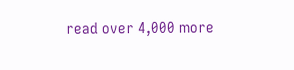read over 4,000 more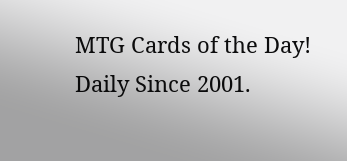MTG Cards of the Day! Daily Since 2001.